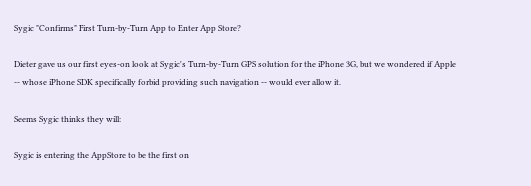Sygic "Confirms" First Turn-by-Turn App to Enter App Store?

Dieter gave us our first eyes-on look at Sygic's Turn-by-Turn GPS solution for the iPhone 3G, but we wondered if Apple -- whose iPhone SDK specifically forbid providing such navigation -- would ever allow it.

Seems Sygic thinks they will:

Sygic is entering the AppStore to be the first on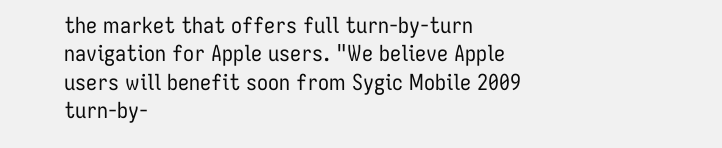the market that offers full turn-by-turn navigation for Apple users. "We believe Apple users will benefit soon from Sygic Mobile 2009 turn-by-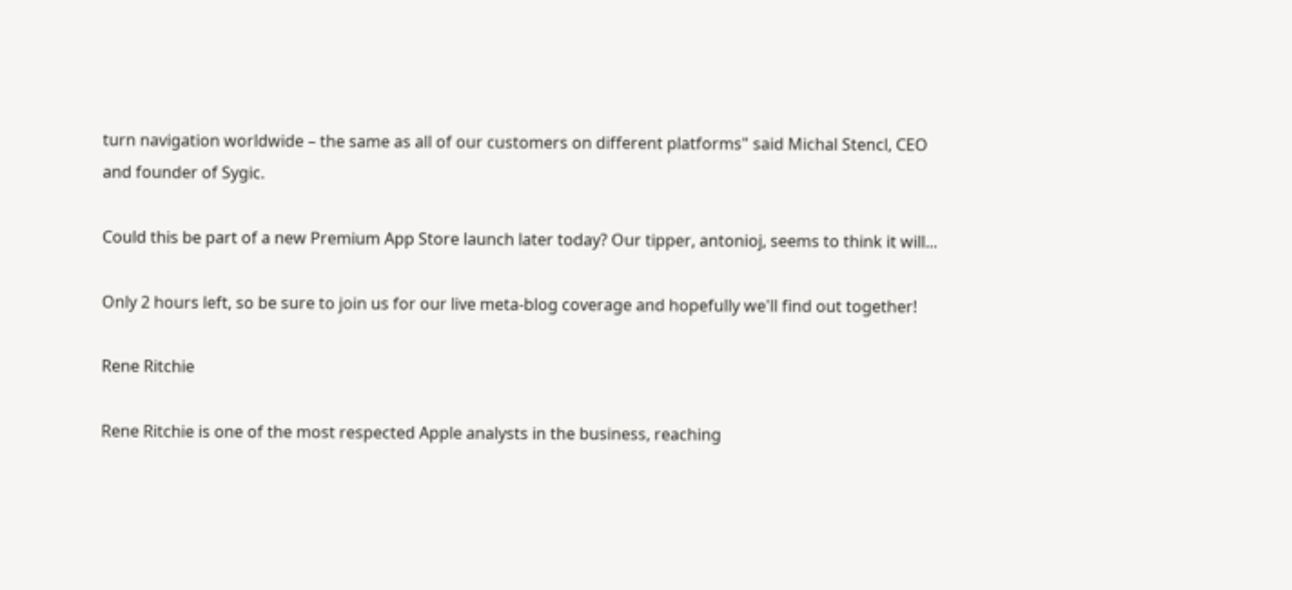turn navigation worldwide – the same as all of our customers on different platforms" said Michal Stencl, CEO and founder of Sygic.

Could this be part of a new Premium App Store launch later today? Our tipper, antonioj, seems to think it will...

Only 2 hours left, so be sure to join us for our live meta-blog coverage and hopefully we'll find out together!

Rene Ritchie

Rene Ritchie is one of the most respected Apple analysts in the business, reaching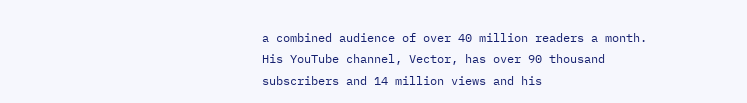a combined audience of over 40 million readers a month. His YouTube channel, Vector, has over 90 thousand subscribers and 14 million views and his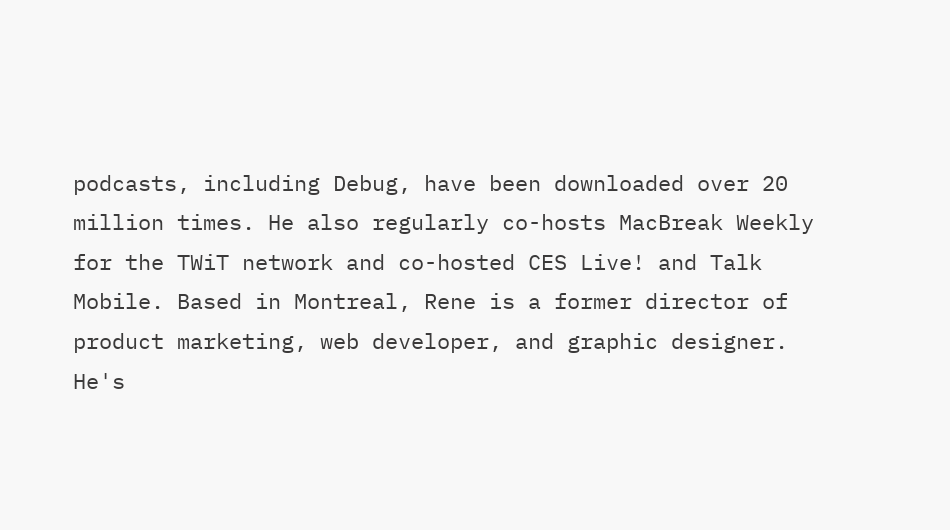podcasts, including Debug, have been downloaded over 20 million times. He also regularly co-hosts MacBreak Weekly for the TWiT network and co-hosted CES Live! and Talk Mobile. Based in Montreal, Rene is a former director of product marketing, web developer, and graphic designer. He's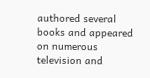authored several books and appeared on numerous television and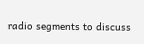radio segments to discuss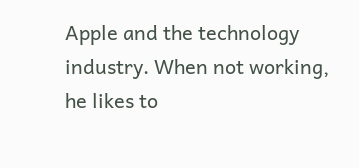Apple and the technology industry. When not working, he likes to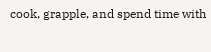cook, grapple, and spend time with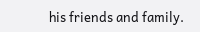his friends and family.